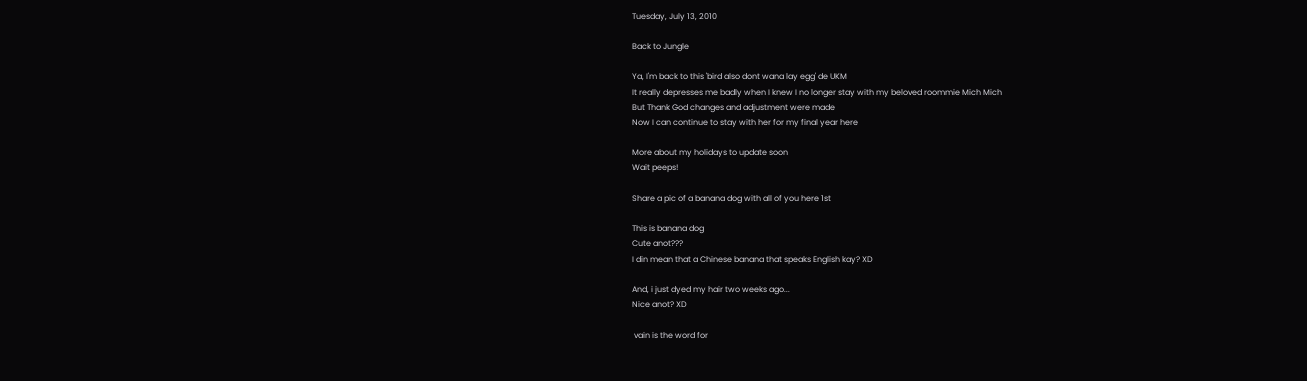Tuesday, July 13, 2010

Back to Jungle

Ya, I'm back to this 'bird also dont wana lay egg' de UKM
It really depresses me badly when I knew I no longer stay with my beloved roommie Mich Mich
But Thank God changes and adjustment were made
Now I can continue to stay with her for my final year here

More about my holidays to update soon
Wait peeps!

Share a pic of a banana dog with all of you here 1st

This is banana dog
Cute anot???
I din mean that a Chinese banana that speaks English kay? XD

And, i just dyed my hair two weeks ago...
Nice anot? XD

 vain is the word for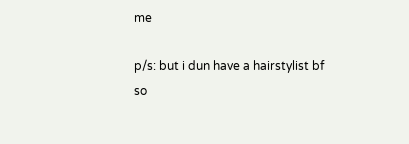me

p/s: but i dun have a hairstylist bf so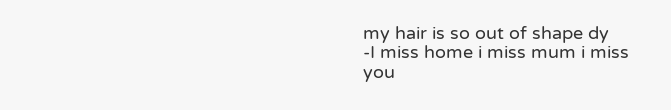my hair is so out of shape dy
-I miss home i miss mum i miss you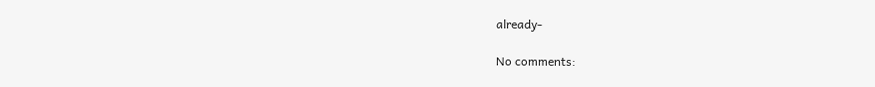already-

No comments: